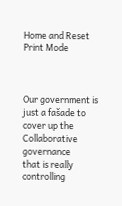Home and Reset Print Mode



Our government is just a fašade to cover up the Collaborative governance
that is really controlling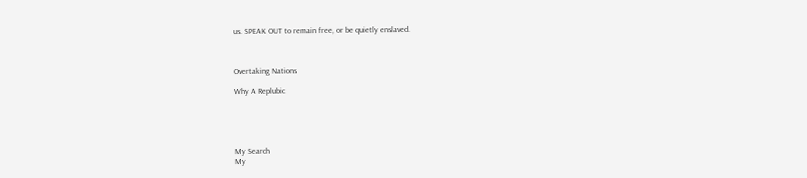us. SPEAK OUT to remain free, or be quietly enslaved.



Overtaking Nations

Why A Replubic





My Search
My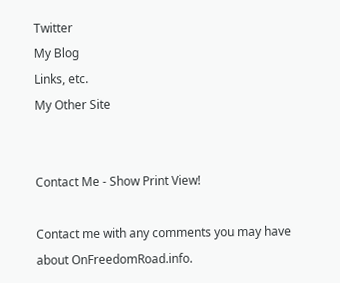Twitter
My Blog
Links, etc.
My Other Site


Contact Me - Show Print View!

Contact me with any comments you may have about OnFreedomRoad.info.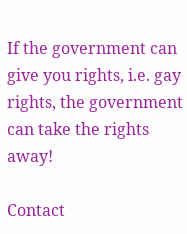If the government can give you rights, i.e. gay rights, the government can take the rights away!

Contact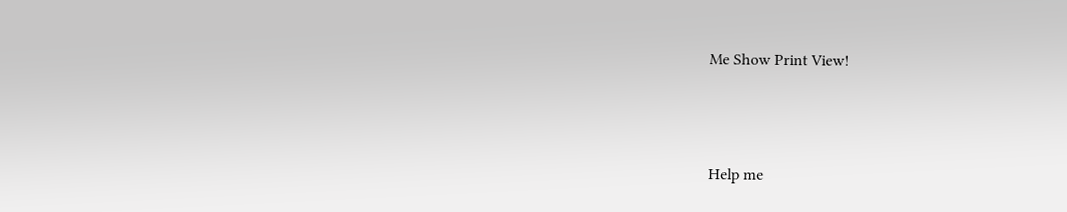Me Show Print View!



Help me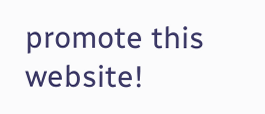promote this website!